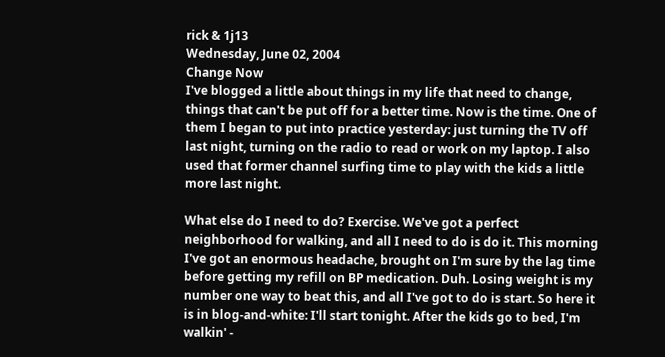rick & 1j13
Wednesday, June 02, 2004
Change Now
I've blogged a little about things in my life that need to change, things that can't be put off for a better time. Now is the time. One of them I began to put into practice yesterday: just turning the TV off last night, turning on the radio to read or work on my laptop. I also used that former channel surfing time to play with the kids a little more last night.

What else do I need to do? Exercise. We've got a perfect neighborhood for walking, and all I need to do is do it. This morning I've got an enormous headache, brought on I'm sure by the lag time before getting my refill on BP medication. Duh. Losing weight is my number one way to beat this, and all I've got to do is start. So here it is in blog-and-white: I'll start tonight. After the kids go to bed, I'm walkin' -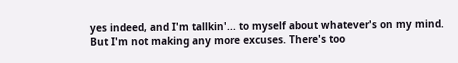yes indeed, and I'm tallkin'... to myself about whatever's on my mind. But I'm not making any more excuses. There's too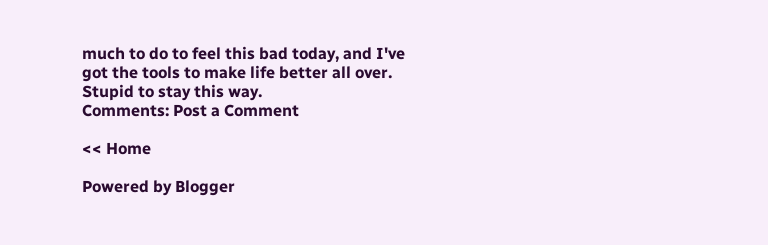much to do to feel this bad today, and I've got the tools to make life better all over. Stupid to stay this way.
Comments: Post a Comment

<< Home

Powered by Blogger